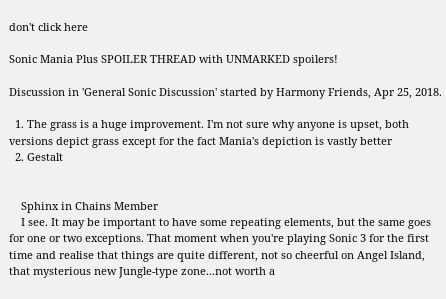don't click here

Sonic Mania Plus SPOILER THREAD with UNMARKED spoilers!

Discussion in 'General Sonic Discussion' started by Harmony Friends, Apr 25, 2018.

  1. The grass is a huge improvement. I'm not sure why anyone is upset, both versions depict grass except for the fact Mania's depiction is vastly better
  2. Gestalt


    Sphinx in Chains Member
    I see. It may be important to have some repeating elements, but the same goes for one or two exceptions. That moment when you're playing Sonic 3 for the first time and realise that things are quite different, not so cheerful on Angel Island, that mysterious new Jungle-type zone...not worth a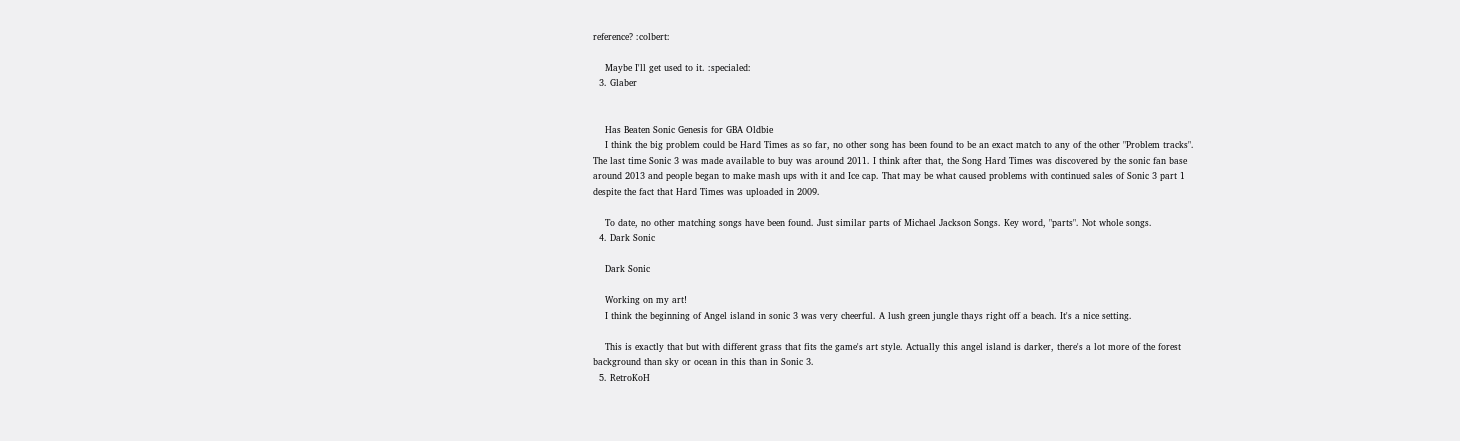reference? :colbert:

    Maybe I'll get used to it. :specialed:
  3. Glaber


    Has Beaten Sonic Genesis for GBA Oldbie
    I think the big problem could be Hard Times as so far, no other song has been found to be an exact match to any of the other "Problem tracks". The last time Sonic 3 was made available to buy was around 2011. I think after that, the Song Hard Times was discovered by the sonic fan base around 2013 and people began to make mash ups with it and Ice cap. That may be what caused problems with continued sales of Sonic 3 part 1 despite the fact that Hard Times was uploaded in 2009.

    To date, no other matching songs have been found. Just similar parts of Michael Jackson Songs. Key word, "parts". Not whole songs.
  4. Dark Sonic

    Dark Sonic

    Working on my art!
    I think the beginning of Angel island in sonic 3 was very cheerful. A lush green jungle thays right off a beach. It's a nice setting.

    This is exactly that but with different grass that fits the game's art style. Actually this angel island is darker, there's a lot more of the forest background than sky or ocean in this than in Sonic 3.
  5. RetroKoH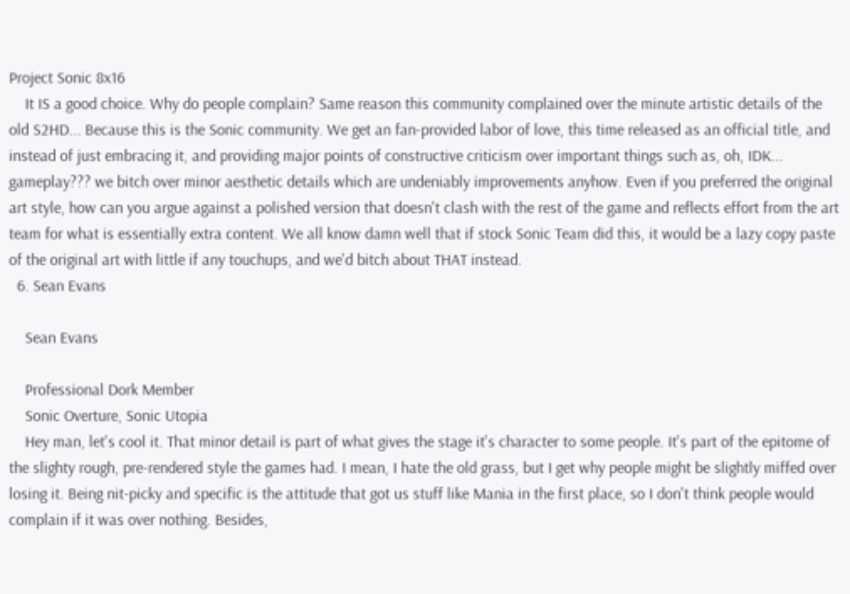Project Sonic 8x16
    It IS a good choice. Why do people complain? Same reason this community complained over the minute artistic details of the old S2HD... Because this is the Sonic community. We get an fan-provided labor of love, this time released as an official title, and instead of just embracing it, and providing major points of constructive criticism over important things such as, oh, IDK... gameplay??? we bitch over minor aesthetic details which are undeniably improvements anyhow. Even if you preferred the original art style, how can you argue against a polished version that doesn't clash with the rest of the game and reflects effort from the art team for what is essentially extra content. We all know damn well that if stock Sonic Team did this, it would be a lazy copy paste of the original art with little if any touchups, and we'd bitch about THAT instead.
  6. Sean Evans

    Sean Evans

    Professional Dork Member
    Sonic Overture, Sonic Utopia
    Hey man, let's cool it. That minor detail is part of what gives the stage it's character to some people. It's part of the epitome of the slighty rough, pre-rendered style the games had. I mean, I hate the old grass, but I get why people might be slightly miffed over losing it. Being nit-picky and specific is the attitude that got us stuff like Mania in the first place, so I don't think people would complain if it was over nothing. Besides,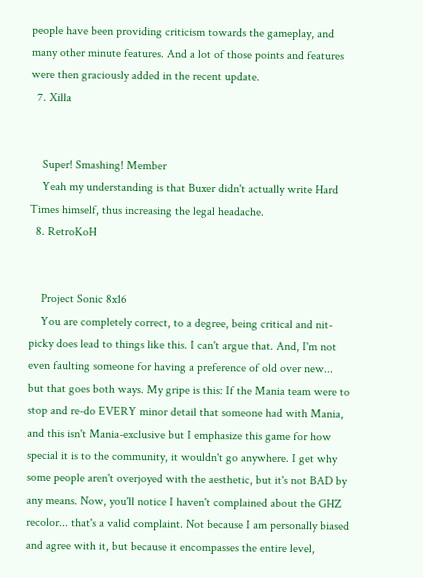people have been providing criticism towards the gameplay, and many other minute features. And a lot of those points and features were then graciously added in the recent update.
  7. Xilla


    Super! Smashing! Member
    Yeah my understanding is that Buxer didn't actually write Hard Times himself, thus increasing the legal headache.
  8. RetroKoH


    Project Sonic 8x16
    You are completely correct, to a degree, being critical and nit-picky does lead to things like this. I can't argue that. And, I'm not even faulting someone for having a preference of old over new... but that goes both ways. My gripe is this: If the Mania team were to stop and re-do EVERY minor detail that someone had with Mania, and this isn't Mania-exclusive but I emphasize this game for how special it is to the community, it wouldn't go anywhere. I get why some people aren't overjoyed with the aesthetic, but it's not BAD by any means. Now, you'll notice I haven't complained about the GHZ recolor... that's a valid complaint. Not because I am personally biased and agree with it, but because it encompasses the entire level,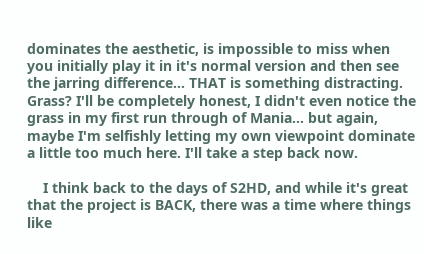dominates the aesthetic, is impossible to miss when you initially play it in it's normal version and then see the jarring difference... THAT is something distracting. Grass? I'll be completely honest, I didn't even notice the grass in my first run through of Mania... but again, maybe I'm selfishly letting my own viewpoint dominate a little too much here. I'll take a step back now.

    I think back to the days of S2HD, and while it's great that the project is BACK, there was a time where things like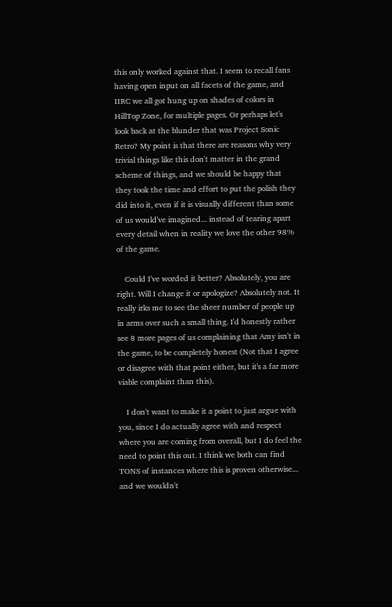this only worked against that. I seem to recall fans having open input on all facets of the game, and IIRC we all got hung up on shades of colors in HillTop Zone, for multiple pages. Or perhaps let's look back at the blunder that was Project Sonic Retro? My point is that there are reasons why very trivial things like this don't matter in the grand scheme of things, and we should be happy that they took the time and effort to put the polish they did into it, even if it is visually different than some of us would've imagined... instead of tearing apart every detail when in reality we love the other 98% of the game.

    Could I've worded it better? Absolutely, you are right. Will I change it or apologize? Absolutely not. It really irks me to see the sheer number of people up in arms over such a small thing. I'd honestly rather see 8 more pages of us complaining that Amy isn't in the game, to be completely honest (Not that I agree or disagree with that point either, but it's a far more viable complaint than this).

    I don't want to make it a point to just argue with you, since I do actually agree with and respect where you are coming from overall, but I do feel the need to point this out. I think we both can find TONS of instances where this is proven otherwise... and we wouldn't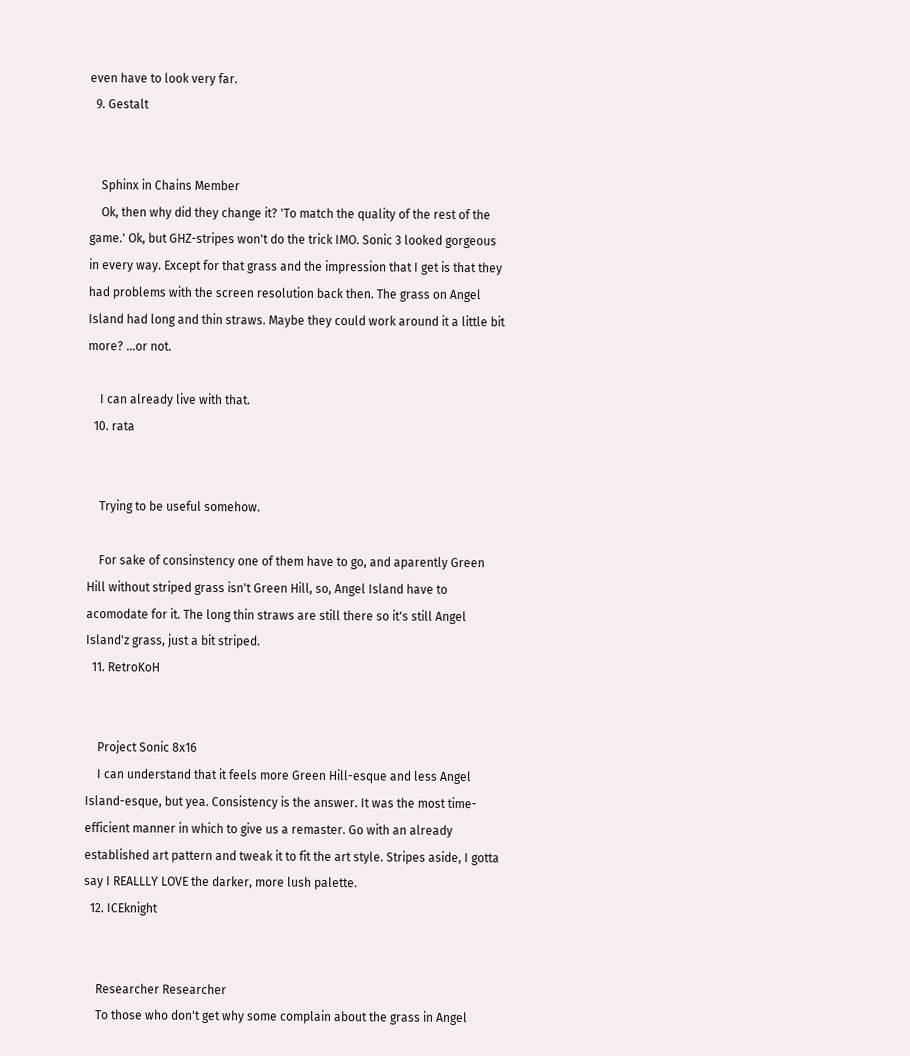even have to look very far.
  9. Gestalt


    Sphinx in Chains Member
    Ok, then why did they change it? 'To match the quality of the rest of the game.' Ok, but GHZ-stripes won't do the trick IMO. Sonic 3 looked gorgeous in every way. Except for that grass and the impression that I get is that they had problems with the screen resolution back then. The grass on Angel Island had long and thin straws. Maybe they could work around it a little bit more? ...or not.

    I can already live with that.
  10. rata


    Trying to be useful somehow.

    For sake of consinstency one of them have to go, and aparently Green Hill without striped grass isn't Green Hill, so, Angel Island have to acomodate for it. The long thin straws are still there so it's still Angel Island'z grass, just a bit striped.
  11. RetroKoH


    Project Sonic 8x16
    I can understand that it feels more Green Hill-esque and less Angel Island-esque, but yea. Consistency is the answer. It was the most time-efficient manner in which to give us a remaster. Go with an already established art pattern and tweak it to fit the art style. Stripes aside, I gotta say I REALLLY LOVE the darker, more lush palette.
  12. ICEknight


    Researcher Researcher
    To those who don't get why some complain about the grass in Angel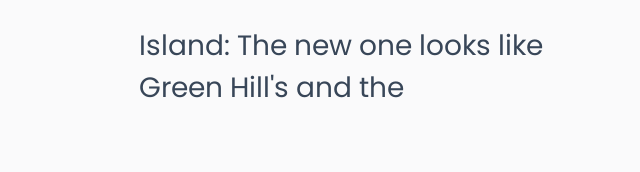Island: The new one looks like Green Hill's and the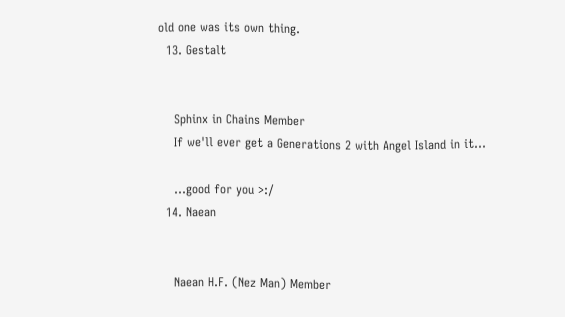old one was its own thing.
  13. Gestalt


    Sphinx in Chains Member
    If we'll ever get a Generations 2 with Angel Island in it...

    ...good for you >:/
  14. Naean


    Naean H.F. (Nez Man) Member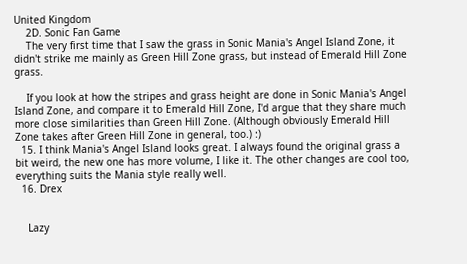United Kingdom
    2D. Sonic Fan Game
    The very first time that I saw the grass in Sonic Mania's Angel Island Zone, it didn't strike me mainly as Green Hill Zone grass, but instead of Emerald Hill Zone grass.

    If you look at how the stripes and grass height are done in Sonic Mania's Angel Island Zone, and compare it to Emerald Hill Zone, I'd argue that they share much more close similarities than Green Hill Zone. (Although obviously Emerald Hill Zone takes after Green Hill Zone in general, too.) :)
  15. I think Mania's Angel Island looks great. I always found the original grass a bit weird, the new one has more volume, I like it. The other changes are cool too, everything suits the Mania style really well.
  16. Drex


    Lazy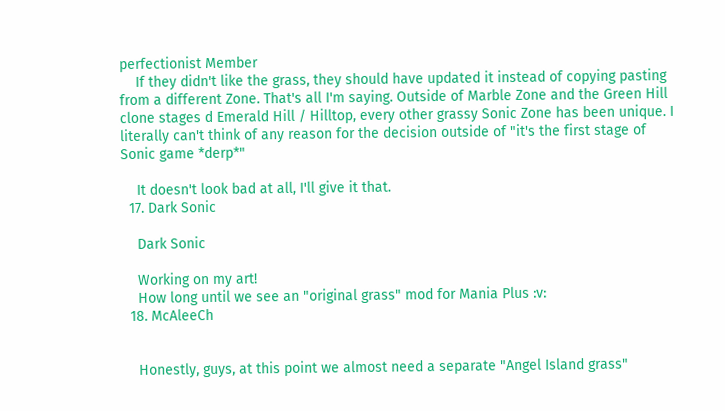perfectionist Member
    If they didn't like the grass, they should have updated it instead of copying pasting from a different Zone. That's all I'm saying. Outside of Marble Zone and the Green Hill clone stages d Emerald Hill / Hilltop, every other grassy Sonic Zone has been unique. I literally can't think of any reason for the decision outside of "it's the first stage of Sonic game *derp*"

    It doesn't look bad at all, I'll give it that.
  17. Dark Sonic

    Dark Sonic

    Working on my art!
    How long until we see an "original grass" mod for Mania Plus :v:
  18. McAleeCh


    Honestly, guys, at this point we almost need a separate "Angel Island grass"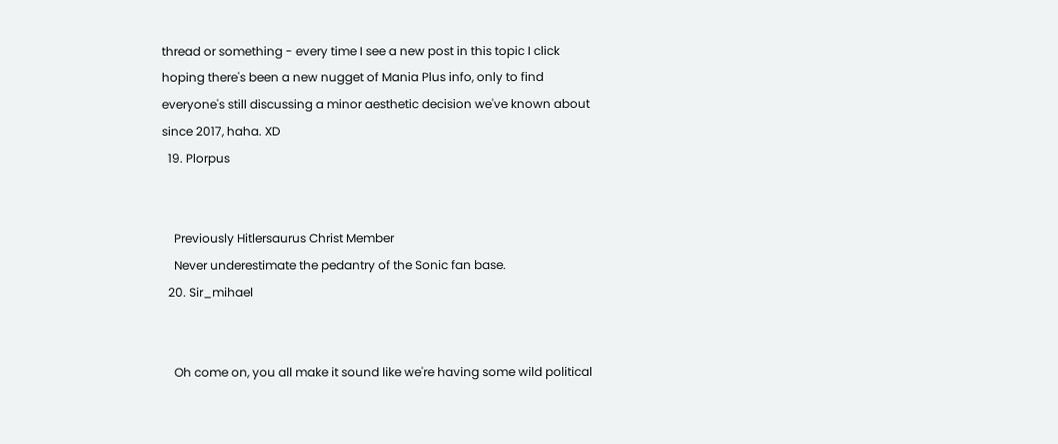thread or something - every time I see a new post in this topic I click hoping there's been a new nugget of Mania Plus info, only to find everyone's still discussing a minor aesthetic decision we've known about since 2017, haha. XD
  19. Plorpus


    Previously Hitlersaurus Christ Member
    Never underestimate the pedantry of the Sonic fan base.
  20. Sir_mihael


    Oh come on, you all make it sound like we're having some wild political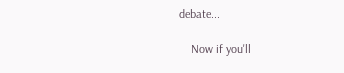debate...

    Now if you'll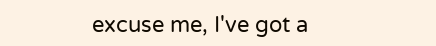excuse me, I've got a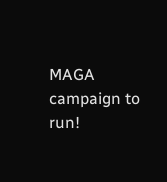MAGA campaign to run!